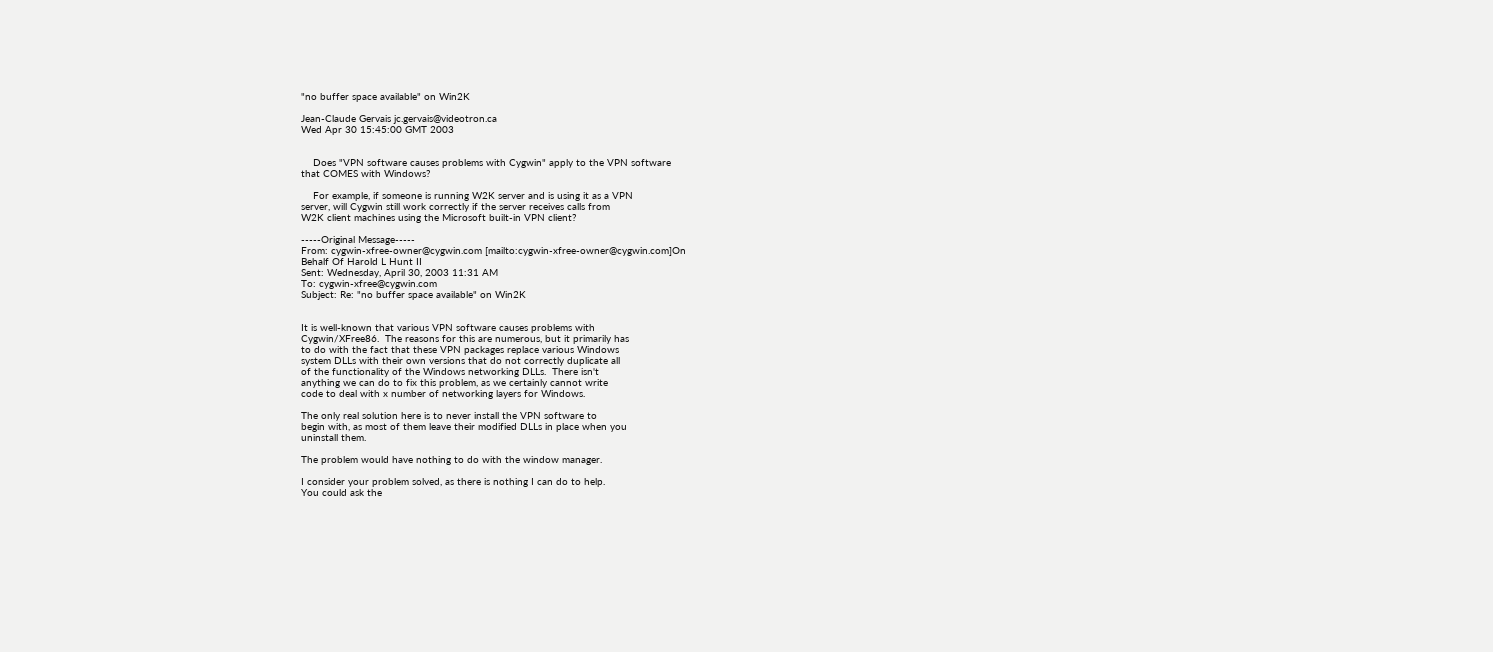"no buffer space available" on Win2K

Jean-Claude Gervais jc.gervais@videotron.ca
Wed Apr 30 15:45:00 GMT 2003


    Does "VPN software causes problems with Cygwin" apply to the VPN software
that COMES with Windows?

    For example, if someone is running W2K server and is using it as a VPN
server, will Cygwin still work correctly if the server receives calls from
W2K client machines using the Microsoft built-in VPN client?

-----Original Message-----
From: cygwin-xfree-owner@cygwin.com [mailto:cygwin-xfree-owner@cygwin.com]On
Behalf Of Harold L Hunt II
Sent: Wednesday, April 30, 2003 11:31 AM
To: cygwin-xfree@cygwin.com
Subject: Re: "no buffer space available" on Win2K


It is well-known that various VPN software causes problems with
Cygwin/XFree86.  The reasons for this are numerous, but it primarily has
to do with the fact that these VPN packages replace various Windows
system DLLs with their own versions that do not correctly duplicate all
of the functionality of the Windows networking DLLs.  There isn't
anything we can do to fix this problem, as we certainly cannot write
code to deal with x number of networking layers for Windows.

The only real solution here is to never install the VPN software to
begin with, as most of them leave their modified DLLs in place when you
uninstall them.

The problem would have nothing to do with the window manager.

I consider your problem solved, as there is nothing I can do to help.
You could ask the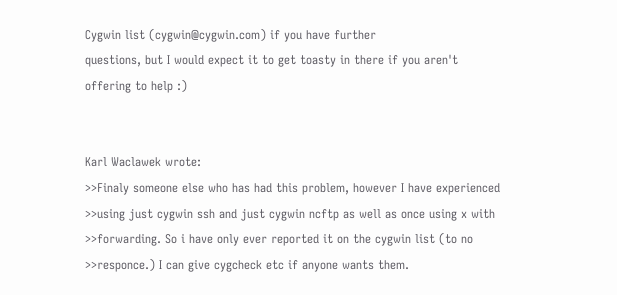Cygwin list (cygwin@cygwin.com) if you have further
questions, but I would expect it to get toasty in there if you aren't
offering to help :)


Karl Waclawek wrote:
>>Finaly someone else who has had this problem, however I have experienced
>>using just cygwin ssh and just cygwin ncftp as well as once using x with
>>forwarding. So i have only ever reported it on the cygwin list (to no
>>responce.) I can give cygcheck etc if anyone wants them.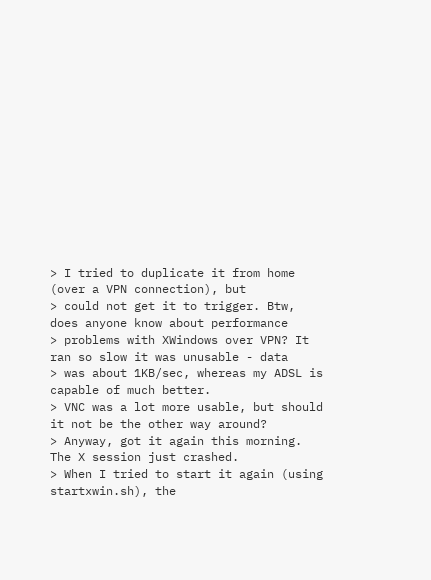> I tried to duplicate it from home (over a VPN connection), but
> could not get it to trigger. Btw, does anyone know about performance
> problems with XWindows over VPN? It ran so slow it was unusable - data
> was about 1KB/sec, whereas my ADSL is capable of much better.
> VNC was a lot more usable, but should it not be the other way around?
> Anyway, got it again this morning. The X session just crashed.
> When I tried to start it again (using startxwin.sh), the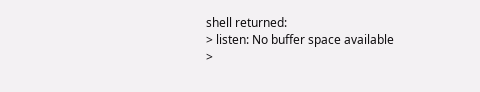shell returned:
> listen: No buffer space available
>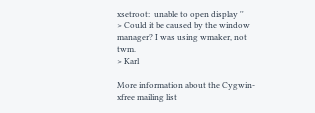xsetroot:  unable to open display ''
> Could it be caused by the window manager? I was using wmaker, not twm.
> Karl

More information about the Cygwin-xfree mailing list